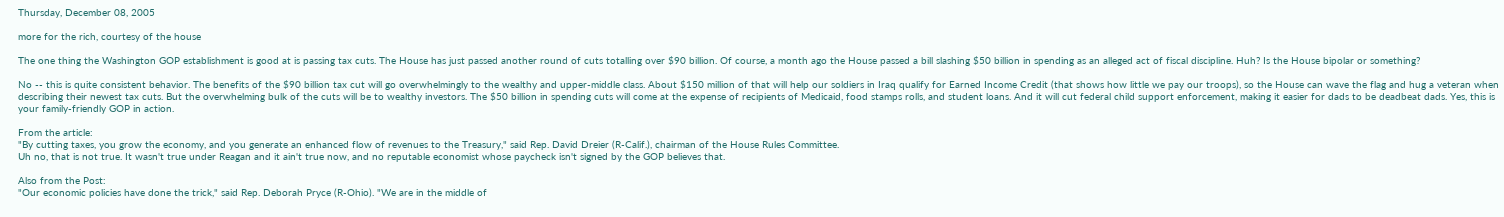Thursday, December 08, 2005

more for the rich, courtesy of the house

The one thing the Washington GOP establishment is good at is passing tax cuts. The House has just passed another round of cuts totalling over $90 billion. Of course, a month ago the House passed a bill slashing $50 billion in spending as an alleged act of fiscal discipline. Huh? Is the House bipolar or something?

No -- this is quite consistent behavior. The benefits of the $90 billion tax cut will go overwhelmingly to the wealthy and upper-middle class. About $150 million of that will help our soldiers in Iraq qualify for Earned Income Credit (that shows how little we pay our troops), so the House can wave the flag and hug a veteran when describing their newest tax cuts. But the overwhelming bulk of the cuts will be to wealthy investors. The $50 billion in spending cuts will come at the expense of recipients of Medicaid, food stamps rolls, and student loans. And it will cut federal child support enforcement, making it easier for dads to be deadbeat dads. Yes, this is your family-friendly GOP in action.

From the article:
"By cutting taxes, you grow the economy, and you generate an enhanced flow of revenues to the Treasury," said Rep. David Dreier (R-Calif.), chairman of the House Rules Committee.
Uh no, that is not true. It wasn't true under Reagan and it ain't true now, and no reputable economist whose paycheck isn't signed by the GOP believes that.

Also from the Post:
"Our economic policies have done the trick," said Rep. Deborah Pryce (R-Ohio). "We are in the middle of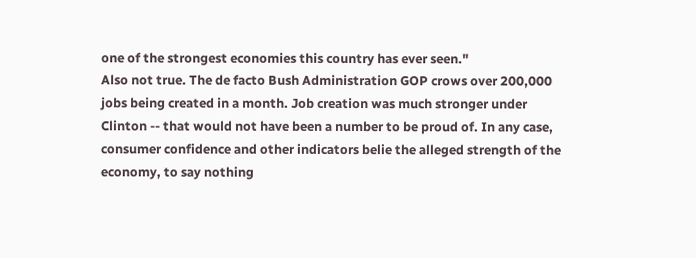one of the strongest economies this country has ever seen."
Also not true. The de facto Bush Administration GOP crows over 200,000 jobs being created in a month. Job creation was much stronger under Clinton -- that would not have been a number to be proud of. In any case, consumer confidence and other indicators belie the alleged strength of the economy, to say nothing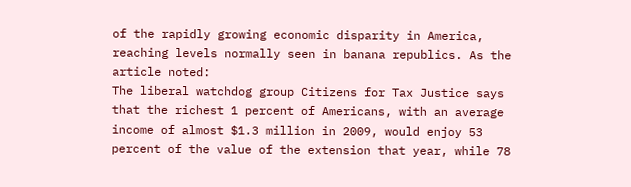of the rapidly growing economic disparity in America, reaching levels normally seen in banana republics. As the article noted:
The liberal watchdog group Citizens for Tax Justice says that the richest 1 percent of Americans, with an average income of almost $1.3 million in 2009, would enjoy 53 percent of the value of the extension that year, while 78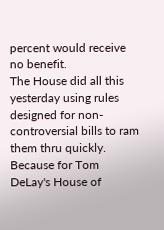percent would receive no benefit.
The House did all this yesterday using rules designed for non-controversial bills to ram them thru quickly. Because for Tom DeLay's House of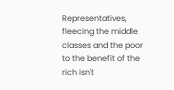Representatives, fleecing the middle classes and the poor to the benefit of the rich isn't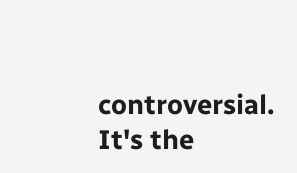controversial. It's the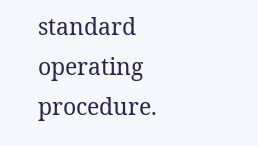standard operating procedure.